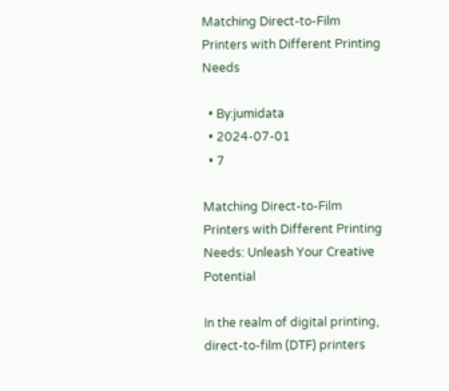Matching Direct-to-Film Printers with Different Printing Needs

  • By:jumidata
  • 2024-07-01
  • 7

Matching Direct-to-Film Printers with Different Printing Needs: Unleash Your Creative Potential

In the realm of digital printing, direct-to-film (DTF) printers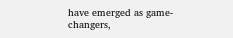have emerged as game-changers,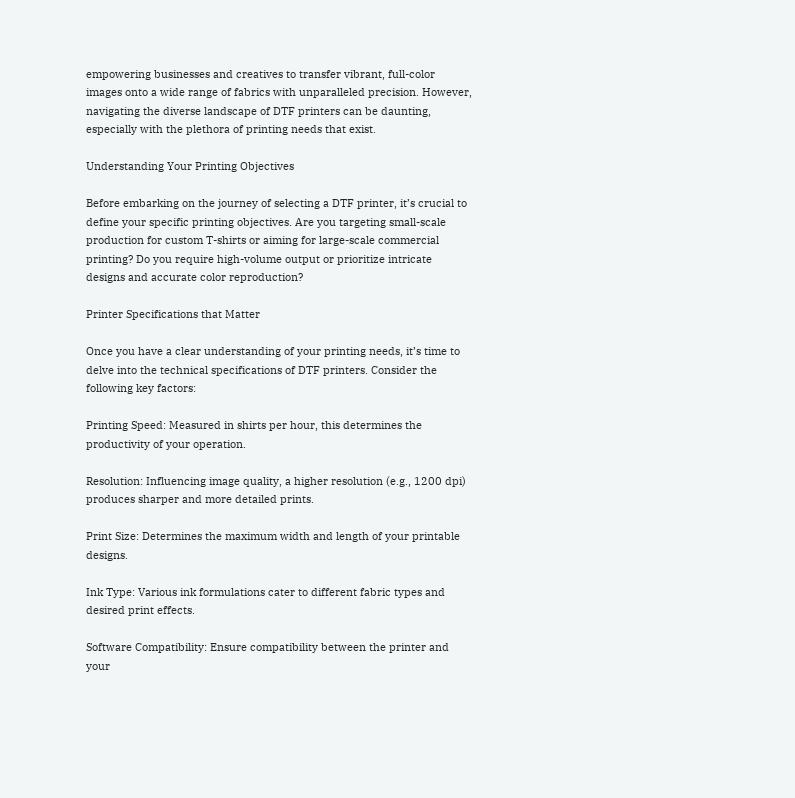empowering businesses and creatives to transfer vibrant, full-color images onto a wide range of fabrics with unparalleled precision. However, navigating the diverse landscape of DTF printers can be daunting, especially with the plethora of printing needs that exist.

Understanding Your Printing Objectives

Before embarking on the journey of selecting a DTF printer, it’s crucial to define your specific printing objectives. Are you targeting small-scale production for custom T-shirts or aiming for large-scale commercial printing? Do you require high-volume output or prioritize intricate designs and accurate color reproduction?

Printer Specifications that Matter

Once you have a clear understanding of your printing needs, it’s time to delve into the technical specifications of DTF printers. Consider the following key factors:

Printing Speed: Measured in shirts per hour, this determines the productivity of your operation.

Resolution: Influencing image quality, a higher resolution (e.g., 1200 dpi) produces sharper and more detailed prints.

Print Size: Determines the maximum width and length of your printable designs.

Ink Type: Various ink formulations cater to different fabric types and desired print effects.

Software Compatibility: Ensure compatibility between the printer and your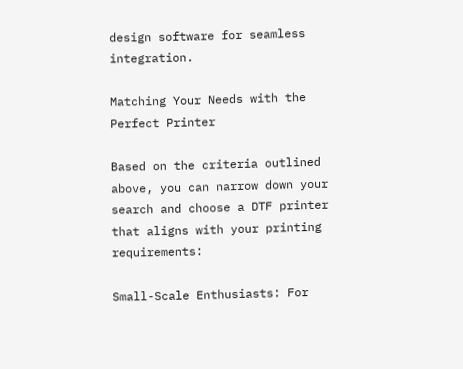design software for seamless integration.

Matching Your Needs with the Perfect Printer

Based on the criteria outlined above, you can narrow down your search and choose a DTF printer that aligns with your printing requirements:

Small-Scale Enthusiasts: For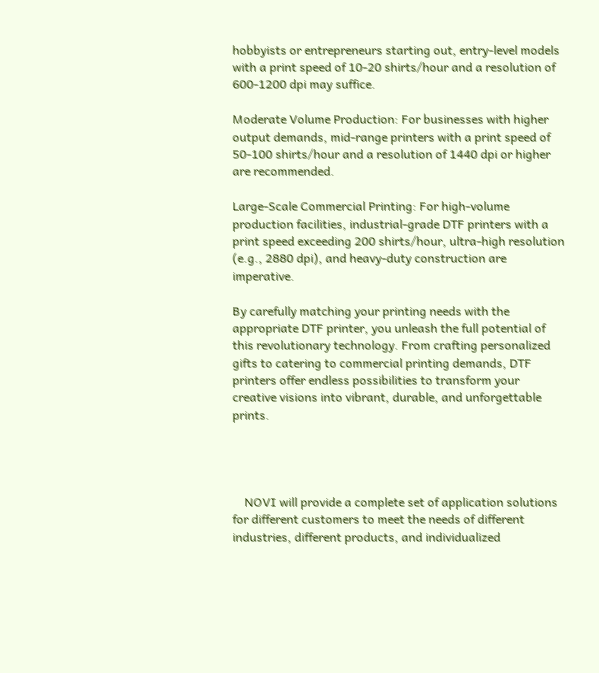hobbyists or entrepreneurs starting out, entry-level models with a print speed of 10-20 shirts/hour and a resolution of 600-1200 dpi may suffice.

Moderate Volume Production: For businesses with higher output demands, mid-range printers with a print speed of 50-100 shirts/hour and a resolution of 1440 dpi or higher are recommended.

Large-Scale Commercial Printing: For high-volume production facilities, industrial-grade DTF printers with a print speed exceeding 200 shirts/hour, ultra-high resolution (e.g., 2880 dpi), and heavy-duty construction are imperative.

By carefully matching your printing needs with the appropriate DTF printer, you unleash the full potential of this revolutionary technology. From crafting personalized gifts to catering to commercial printing demands, DTF printers offer endless possibilities to transform your creative visions into vibrant, durable, and unforgettable prints.




    NOVI will provide a complete set of application solutions for different customers to meet the needs of different industries, different products, and individualized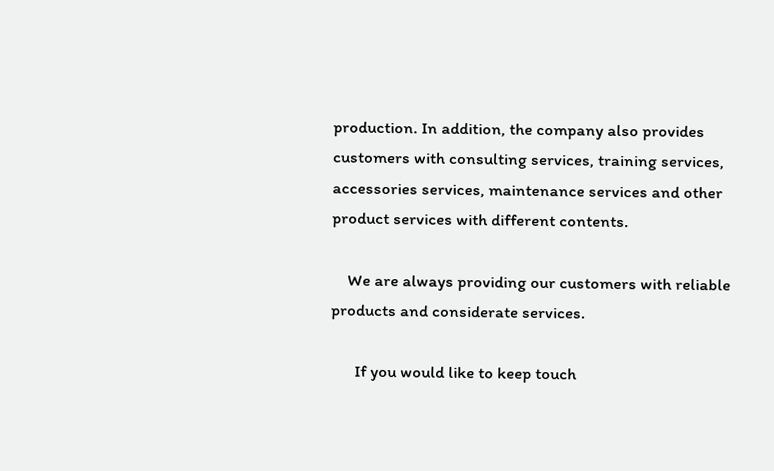production. In addition, the company also provides customers with consulting services, training services, accessories services, maintenance services and other product services with different contents.

    We are always providing our customers with reliable products and considerate services.

      If you would like to keep touch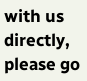with us directly, please go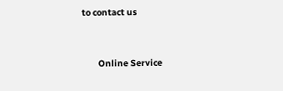to contact us


        Online Service